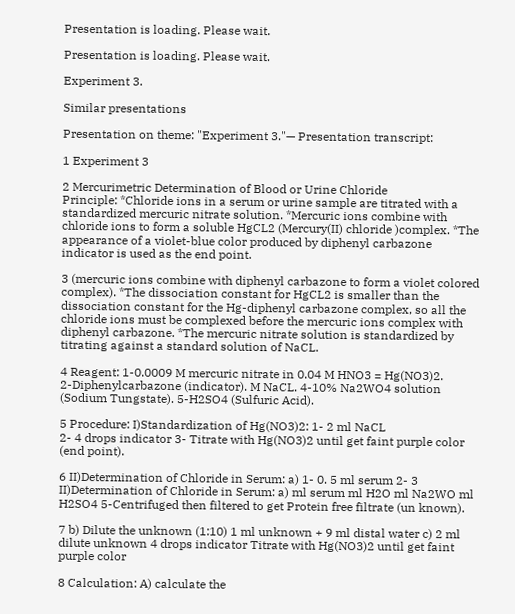Presentation is loading. Please wait.

Presentation is loading. Please wait.

Experiment 3.

Similar presentations

Presentation on theme: "Experiment 3."— Presentation transcript:

1 Experiment 3

2 Mercurimetric Determination of Blood or Urine Chloride
Principle: *Chloride ions in a serum or urine sample are titrated with a standardized mercuric nitrate solution. *Mercuric ions combine with chloride ions to form a soluble HgCL2 (Mercury(II) chloride )complex. *The appearance of a violet-blue color produced by diphenyl carbazone indicator is used as the end point.

3 (mercuric ions combine with diphenyl carbazone to form a violet colored complex). *The dissociation constant for HgCL2 is smaller than the dissociation constant for the Hg-diphenyl carbazone complex, so all the chloride ions must be complexed before the mercuric ions complex with diphenyl carbazone. *The mercuric nitrate solution is standardized by titrating against a standard solution of NaCL.

4 Reagent: 1-0.0009 M mercuric nitrate in 0.04 M HNO3 = Hg(NO3)2.
2-Diphenylcarbazone (indicator). M NaCL. 4-10% Na2WO4 solution (Sodium Tungstate). 5-H2SO4 (Sulfuric Acid).

5 Procedure: I)Standardization of Hg(NO3)2: 1- 2 ml NaCL
2- 4 drops indicator 3- Titrate with Hg(NO3)2 until get faint purple color (end point).

6 II)Determination of Chloride in Serum: a) 1- 0. 5 ml serum 2- 3
II)Determination of Chloride in Serum: a) ml serum ml H2O ml Na2WO ml H2SO4 5-Centrifuged then filtered to get Protein free filtrate (un known).

7 b) Dilute the unknown (1:10) 1 ml unknown + 9 ml distal water c) 2 ml dilute unknown 4 drops indicator Titrate with Hg(NO3)2 until get faint purple color

8 Calculation: A) calculate the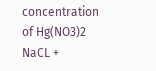concentration of Hg(NO3)2
NaCL +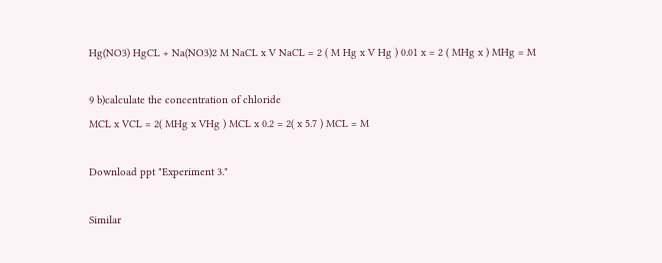Hg(NO3) HgCL + Na(NO3)2 M NaCL x V NaCL = 2 ( M Hg x V Hg ) 0.01 x = 2 ( MHg x ) MHg = M

9 b)calculate the concentration of chloride
MCL x VCL = 2( MHg x VHg ) MCL x 0.2 = 2( x 5.7 ) MCL = M

Download ppt "Experiment 3."

Similar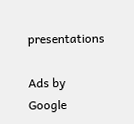presentations

Ads by Google